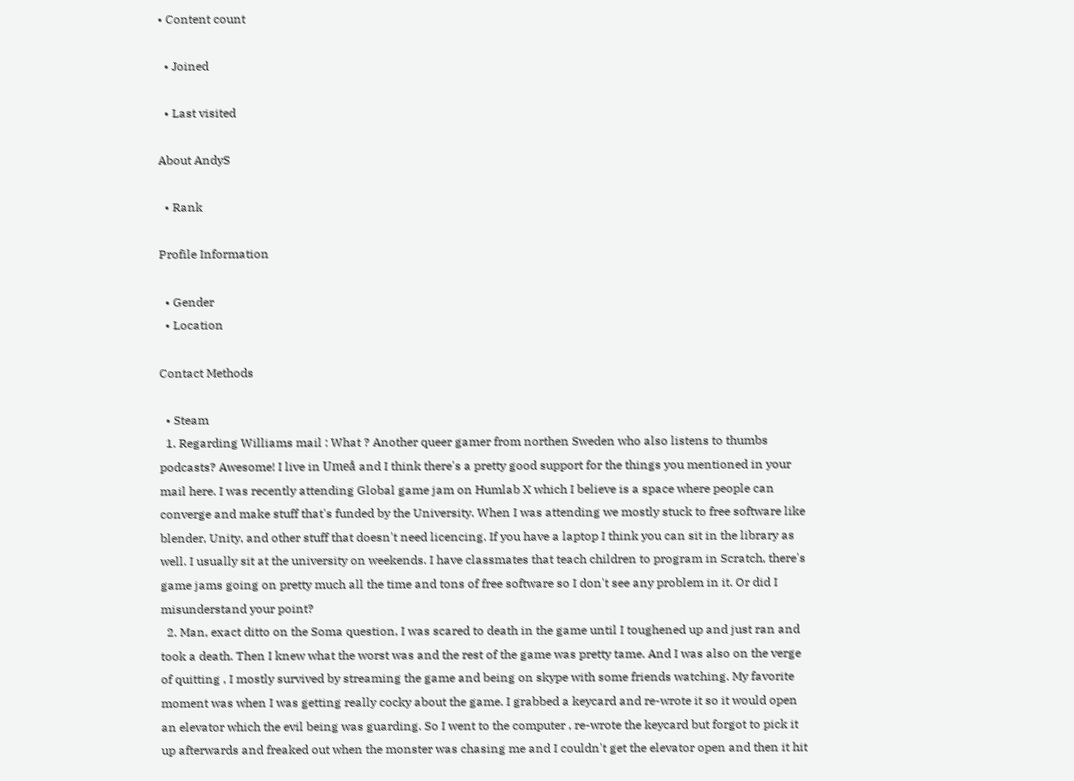• Content count

  • Joined

  • Last visited

About AndyS

  • Rank

Profile Information

  • Gender
  • Location

Contact Methods

  • Steam
  1. Regarding Williams mail : What ? Another queer gamer from northen Sweden who also listens to thumbs podcasts? Awesome! I live in Umeå and I think there's a pretty good support for the things you mentioned in your mail here. I was recently attending Global game jam on Humlab X which I believe is a space where people can converge and make stuff that's funded by the University. When I was attending we mostly stuck to free software like blender, Unity, and other stuff that doesn't need licencing. If you have a laptop I think you can sit in the library as well. I usually sit at the university on weekends. I have classmates that teach children to program in Scratch, there's game jams going on pretty much all the time and tons of free software so I don't see any problem in it. Or did I misunderstand your point?
  2. Man, exact ditto on the Soma question, I was scared to death in the game until I toughened up and just ran and took a death. Then I knew what the worst was and the rest of the game was pretty tame. And I was also on the verge of quitting , I mostly survived by streaming the game and being on skype with some friends watching. My favorite moment was when I was getting really cocky about the game. I grabbed a keycard and re-wrote it so it would open an elevator which the evil being was guarding. So I went to the computer , re-wrote the keycard but forgot to pick it up afterwards and freaked out when the monster was chasing me and I couldn't get the elevator open and then it hit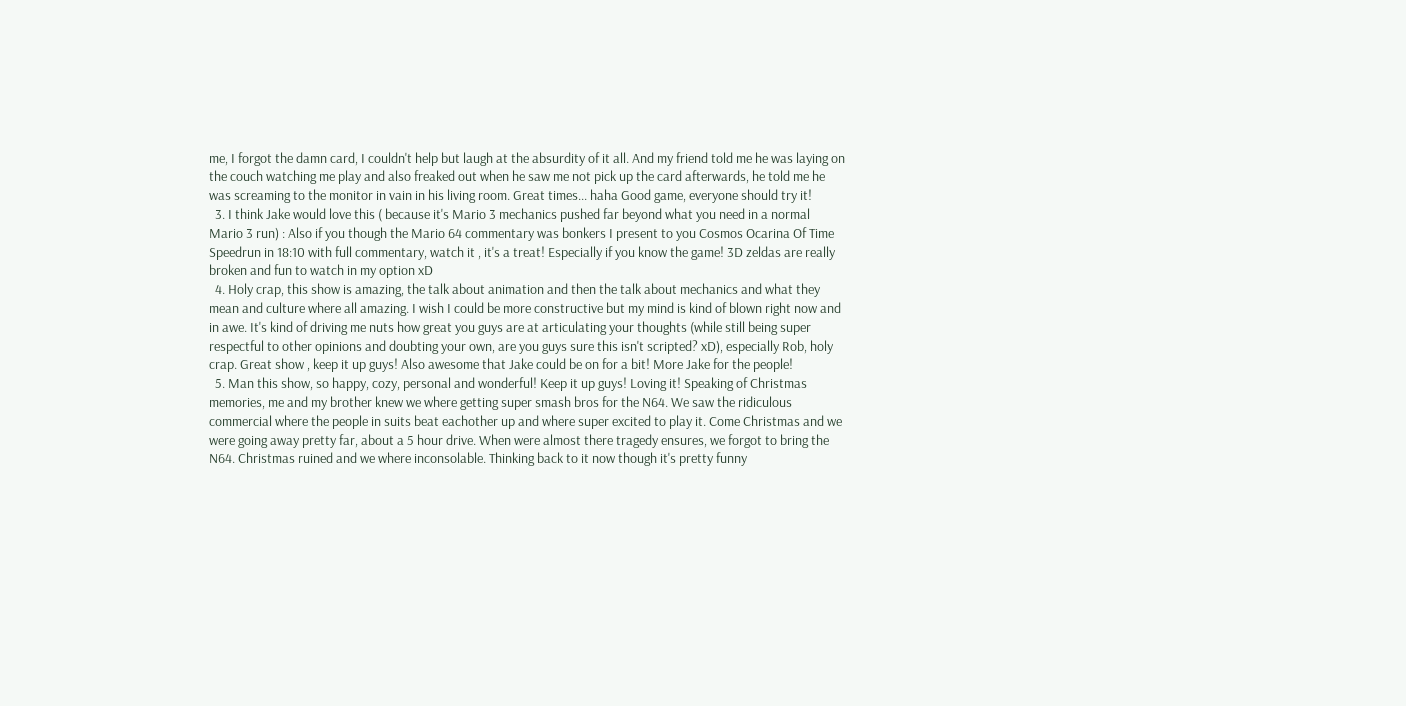me, I forgot the damn card, I couldn't help but laugh at the absurdity of it all. And my friend told me he was laying on the couch watching me play and also freaked out when he saw me not pick up the card afterwards, he told me he was screaming to the monitor in vain in his living room. Great times... haha Good game, everyone should try it!
  3. I think Jake would love this ( because it's Mario 3 mechanics pushed far beyond what you need in a normal Mario 3 run) : Also if you though the Mario 64 commentary was bonkers I present to you Cosmos Ocarina Of Time Speedrun in 18:10 with full commentary, watch it , it's a treat! Especially if you know the game! 3D zeldas are really broken and fun to watch in my option xD
  4. Holy crap, this show is amazing, the talk about animation and then the talk about mechanics and what they mean and culture where all amazing. I wish I could be more constructive but my mind is kind of blown right now and in awe. It's kind of driving me nuts how great you guys are at articulating your thoughts (while still being super respectful to other opinions and doubting your own, are you guys sure this isn't scripted? xD), especially Rob, holy crap. Great show , keep it up guys! Also awesome that Jake could be on for a bit! More Jake for the people!
  5. Man this show, so happy, cozy, personal and wonderful! Keep it up guys! Loving it! Speaking of Christmas memories, me and my brother knew we where getting super smash bros for the N64. We saw the ridiculous commercial where the people in suits beat eachother up and where super excited to play it. Come Christmas and we were going away pretty far, about a 5 hour drive. When were almost there tragedy ensures, we forgot to bring the N64. Christmas ruined and we where inconsolable. Thinking back to it now though it's pretty funny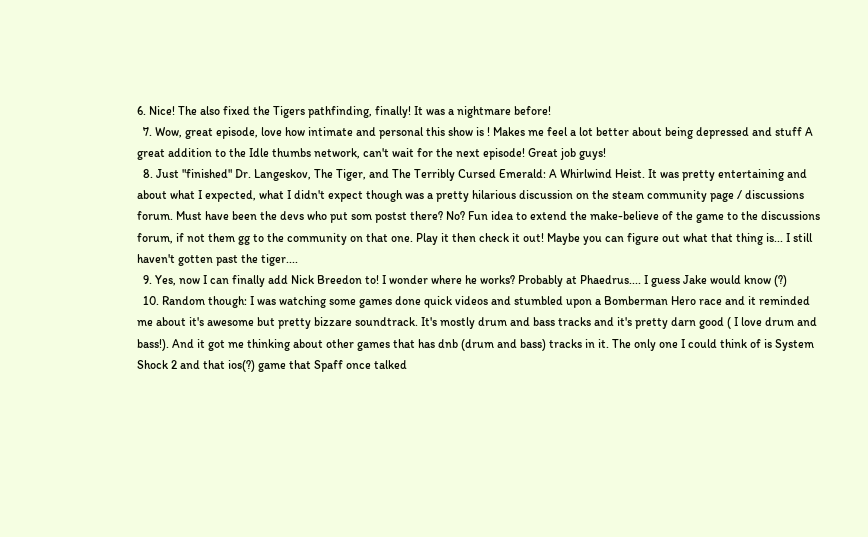6. Nice! The also fixed the Tigers pathfinding, finally! It was a nightmare before!
  7. Wow, great episode, love how intimate and personal this show is ! Makes me feel a lot better about being depressed and stuff A great addition to the Idle thumbs network, can't wait for the next episode! Great job guys!
  8. Just "finished" Dr. Langeskov, The Tiger, and The Terribly Cursed Emerald: A Whirlwind Heist. It was pretty entertaining and about what I expected, what I didn't expect though was a pretty hilarious discussion on the steam community page / discussions forum. Must have been the devs who put som postst there? No? Fun idea to extend the make-believe of the game to the discussions forum, if not them gg to the community on that one. Play it then check it out! Maybe you can figure out what that thing is... I still haven't gotten past the tiger....
  9. Yes, now I can finally add Nick Breedon to! I wonder where he works? Probably at Phaedrus.... I guess Jake would know (?)
  10. Random though: I was watching some games done quick videos and stumbled upon a Bomberman Hero race and it reminded me about it's awesome but pretty bizzare soundtrack. It's mostly drum and bass tracks and it's pretty darn good ( I love drum and bass!). And it got me thinking about other games that has dnb (drum and bass) tracks in it. The only one I could think of is System Shock 2 and that ios(?) game that Spaff once talked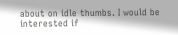about on idle thumbs. I would be interested if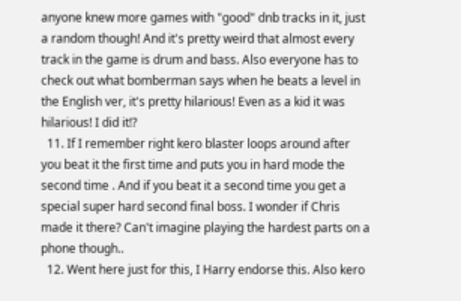anyone knew more games with "good" dnb tracks in it, just a random though! And it's pretty weird that almost every track in the game is drum and bass. Also everyone has to check out what bomberman says when he beats a level in the English ver, it's pretty hilarious! Even as a kid it was hilarious! I did it!?
  11. If I remember right kero blaster loops around after you beat it the first time and puts you in hard mode the second time . And if you beat it a second time you get a special super hard second final boss. I wonder if Chris made it there? Can't imagine playing the hardest parts on a phone though..
  12. Went here just for this, I Harry endorse this. Also kero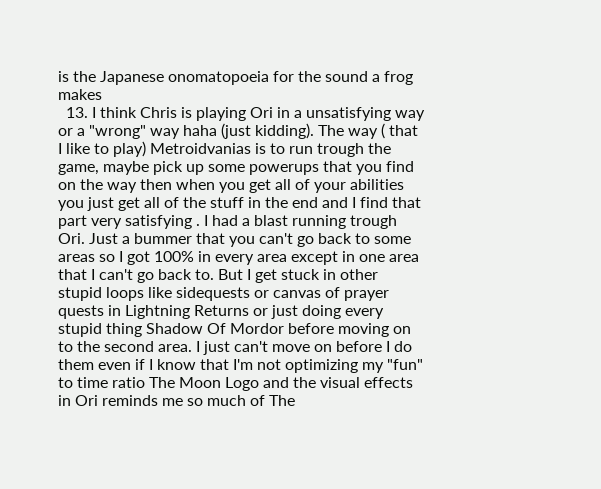is the Japanese onomatopoeia for the sound a frog makes
  13. I think Chris is playing Ori in a unsatisfying way or a "wrong" way haha (just kidding). The way ( that I like to play) Metroidvanias is to run trough the game, maybe pick up some powerups that you find on the way then when you get all of your abilities you just get all of the stuff in the end and I find that part very satisfying . I had a blast running trough Ori. Just a bummer that you can't go back to some areas so I got 100% in every area except in one area that I can't go back to. But I get stuck in other stupid loops like sidequests or canvas of prayer quests in Lightning Returns or just doing every stupid thing Shadow Of Mordor before moving on to the second area. I just can't move on before I do them even if I know that I'm not optimizing my "fun" to time ratio The Moon Logo and the visual effects in Ori reminds me so much of The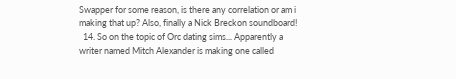Swapper for some reason, is there any correlation or am i making that up? Also, finally a Nick Breckon soundboard!
  14. So on the topic of Orc dating sims... Apparently a writer named Mitch Alexander is making one called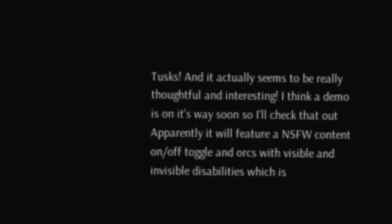Tusks! And it actually seems to be really thoughtful and interesting! I think a demo is on it's way soon so I'll check that out Apparently it will feature a NSFW content on/off toggle and orcs with visible and invisible disabilities which is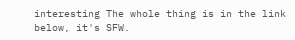interesting The whole thing is in the link below, it's SFW.